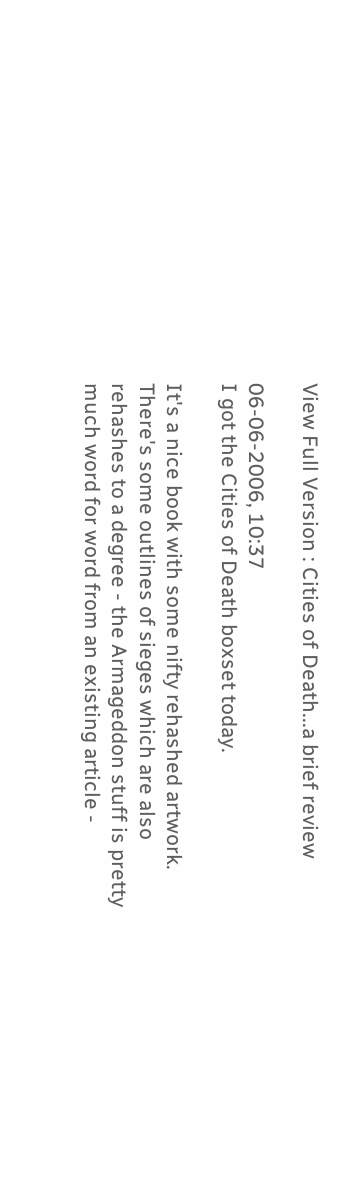View Full Version : Cities of Death...a brief review

06-06-2006, 10:37
I got the Cities of Death boxset today.

It's a nice book with some nifty rehashed artwork. There's some outlines of sieges which are also rehashes to a degree - the Armageddon stuff is pretty much word for word from an existing article -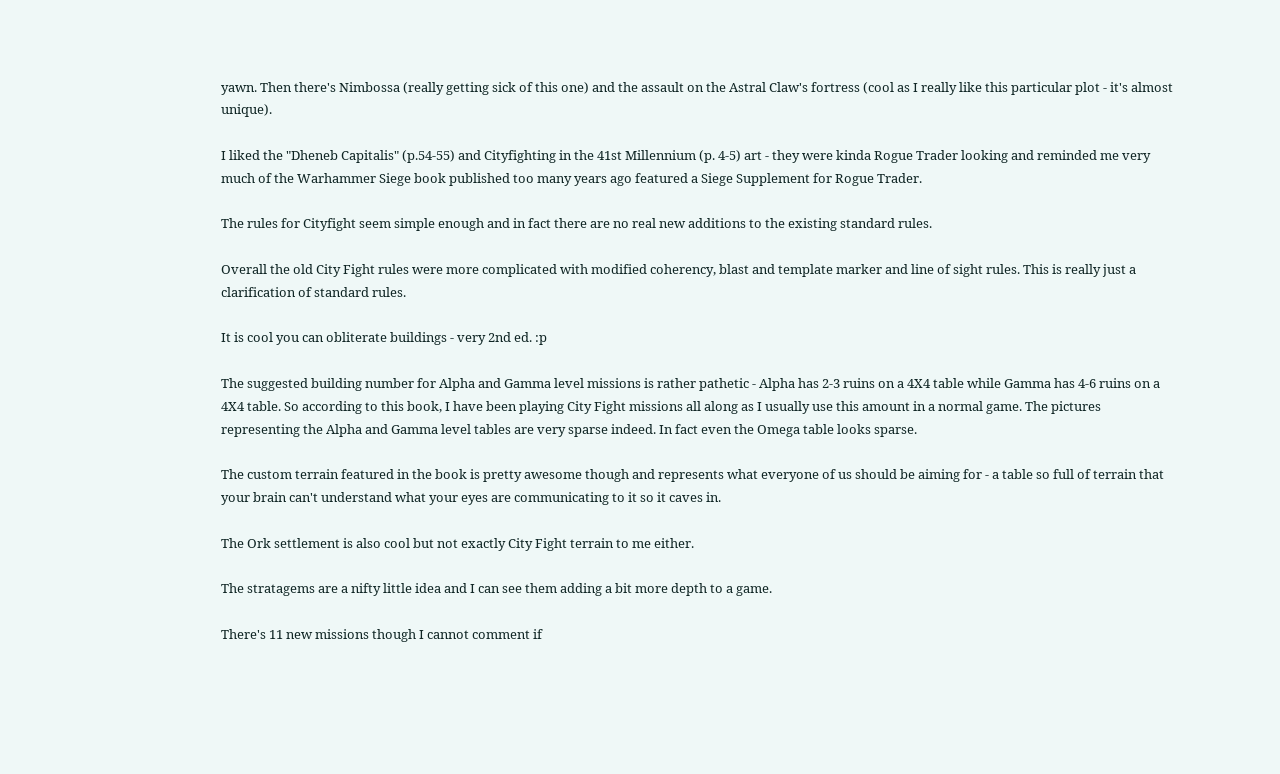yawn. Then there's Nimbossa (really getting sick of this one) and the assault on the Astral Claw's fortress (cool as I really like this particular plot - it's almost unique).

I liked the "Dheneb Capitalis" (p.54-55) and Cityfighting in the 41st Millennium (p. 4-5) art - they were kinda Rogue Trader looking and reminded me very much of the Warhammer Siege book published too many years ago featured a Siege Supplement for Rogue Trader.

The rules for Cityfight seem simple enough and in fact there are no real new additions to the existing standard rules.

Overall the old City Fight rules were more complicated with modified coherency, blast and template marker and line of sight rules. This is really just a clarification of standard rules.

It is cool you can obliterate buildings - very 2nd ed. :p

The suggested building number for Alpha and Gamma level missions is rather pathetic - Alpha has 2-3 ruins on a 4X4 table while Gamma has 4-6 ruins on a 4X4 table. So according to this book, I have been playing City Fight missions all along as I usually use this amount in a normal game. The pictures representing the Alpha and Gamma level tables are very sparse indeed. In fact even the Omega table looks sparse.

The custom terrain featured in the book is pretty awesome though and represents what everyone of us should be aiming for - a table so full of terrain that your brain can't understand what your eyes are communicating to it so it caves in.

The Ork settlement is also cool but not exactly City Fight terrain to me either.

The stratagems are a nifty little idea and I can see them adding a bit more depth to a game.

There's 11 new missions though I cannot comment if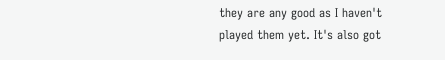they are any good as I haven't played them yet. It's also got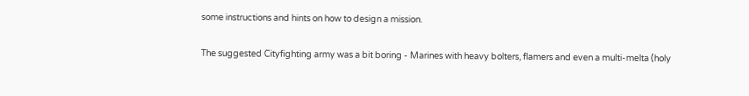some instructions and hints on how to design a mission.

The suggested Cityfighting army was a bit boring - Marines with heavy bolters, flamers and even a multi-melta (holy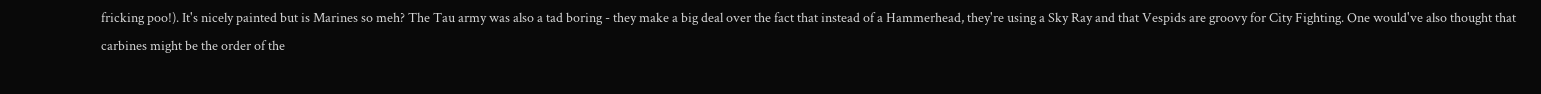fricking poo!). It's nicely painted but is Marines so meh? The Tau army was also a tad boring - they make a big deal over the fact that instead of a Hammerhead, they're using a Sky Ray and that Vespids are groovy for City Fighting. One would've also thought that carbines might be the order of the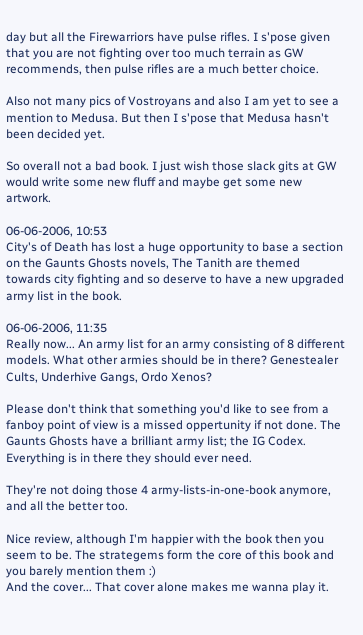day but all the Firewarriors have pulse rifles. I s'pose given that you are not fighting over too much terrain as GW recommends, then pulse rifles are a much better choice.

Also not many pics of Vostroyans and also I am yet to see a mention to Medusa. But then I s'pose that Medusa hasn't been decided yet.

So overall not a bad book. I just wish those slack gits at GW would write some new fluff and maybe get some new artwork.

06-06-2006, 10:53
City's of Death has lost a huge opportunity to base a section on the Gaunts Ghosts novels, The Tanith are themed towards city fighting and so deserve to have a new upgraded army list in the book.

06-06-2006, 11:35
Really now... An army list for an army consisting of 8 different models. What other armies should be in there? Genestealer Cults, Underhive Gangs, Ordo Xenos?

Please don't think that something you'd like to see from a fanboy point of view is a missed oppertunity if not done. The Gaunts Ghosts have a brilliant army list; the IG Codex. Everything is in there they should ever need.

They're not doing those 4 army-lists-in-one-book anymore, and all the better too.

Nice review, although I'm happier with the book then you seem to be. The strategems form the core of this book and you barely mention them :)
And the cover... That cover alone makes me wanna play it.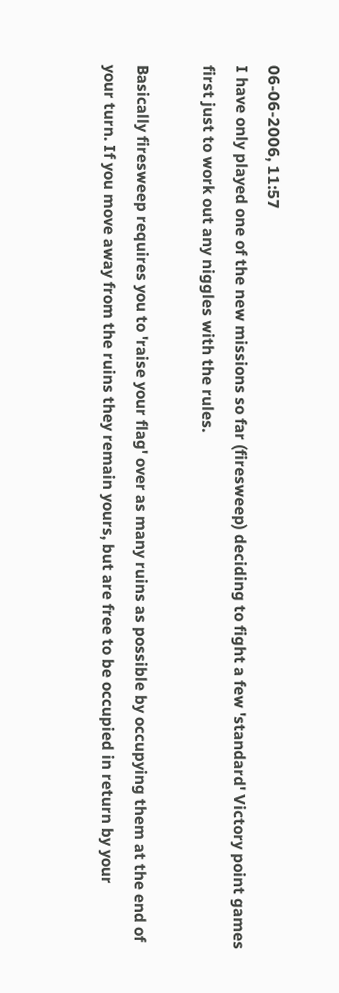06-06-2006, 11:57
I have only played one of the new missions so far (firesweep) deciding to fight a few 'standard' Victory point games first just to work out any niggles with the rules.

Basically firesweep requires you to 'raise your flag' over as many ruins as possible by occupying them at the end of your turn. If you move away from the ruins they remain yours, but are free to be occupied in return by your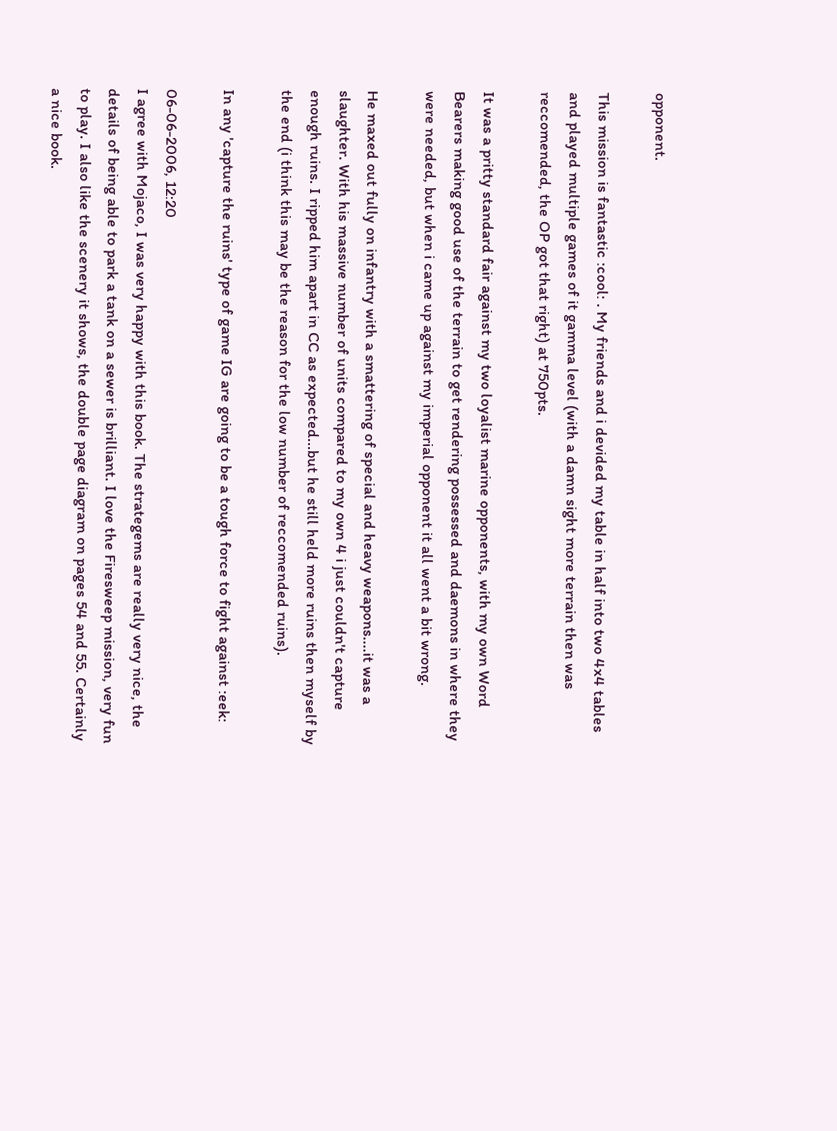opponent.

This mission is fantastic :cool: . My friends and i devided my table in half into two 4x4 tables and played multiple games of it gamma level (with a damn sight more terrain then was reccomended, the OP got that right) at 750pts.

It was a pritty standard fair against my two loyalist marine opponents, with my own Word Bearers making good use of the terrain to get rendering possessed and daemons in where they were needed, but when i came up against my imperial opponent it all went a bit wrong.

He maxed out fully on infantry with a smattering of special and heavy weapons....it was a slaughter. With his massive number of units compared to my own 4 i just couldn't capture enough ruins. I ripped him apart in CC as expected...but he still held more ruins then myself by the end (i think this may be the reason for the low number of reccomended ruins).

In any 'capture the ruins' type of game IG are going to be a tough force to fight against :eek:

06-06-2006, 12:20
I agree with Mojaco, I was very happy with this book. The strategems are really very nice, the details of being able to park a tank on a sewer is brilliant. I love the Firesweep mission, very fun to play. I also like the scenery it shows, the double page diagram on pages 54 and 55. Certainly a nice book.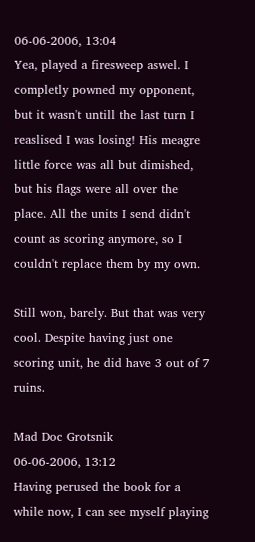06-06-2006, 13:04
Yea, played a firesweep aswel. I completly powned my opponent, but it wasn't untill the last turn I reaslised I was losing! His meagre little force was all but dimished, but his flags were all over the place. All the units I send didn't count as scoring anymore, so I couldn't replace them by my own.

Still won, barely. But that was very cool. Despite having just one scoring unit, he did have 3 out of 7 ruins.

Mad Doc Grotsnik
06-06-2006, 13:12
Having perused the book for a while now, I can see myself playing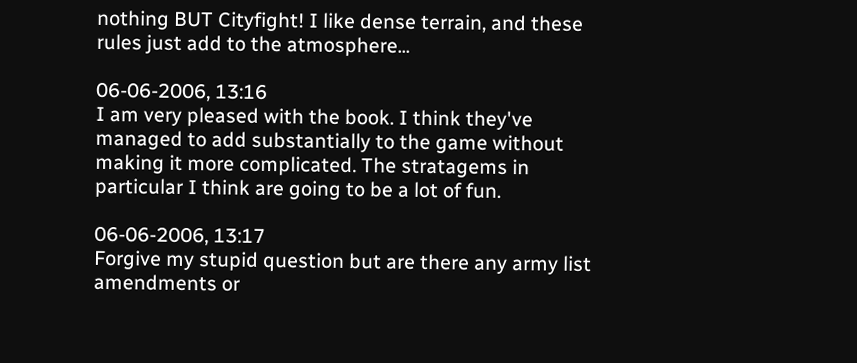nothing BUT Cityfight! I like dense terrain, and these rules just add to the atmosphere...

06-06-2006, 13:16
I am very pleased with the book. I think they've managed to add substantially to the game without making it more complicated. The stratagems in particular I think are going to be a lot of fun.

06-06-2006, 13:17
Forgive my stupid question but are there any army list amendments or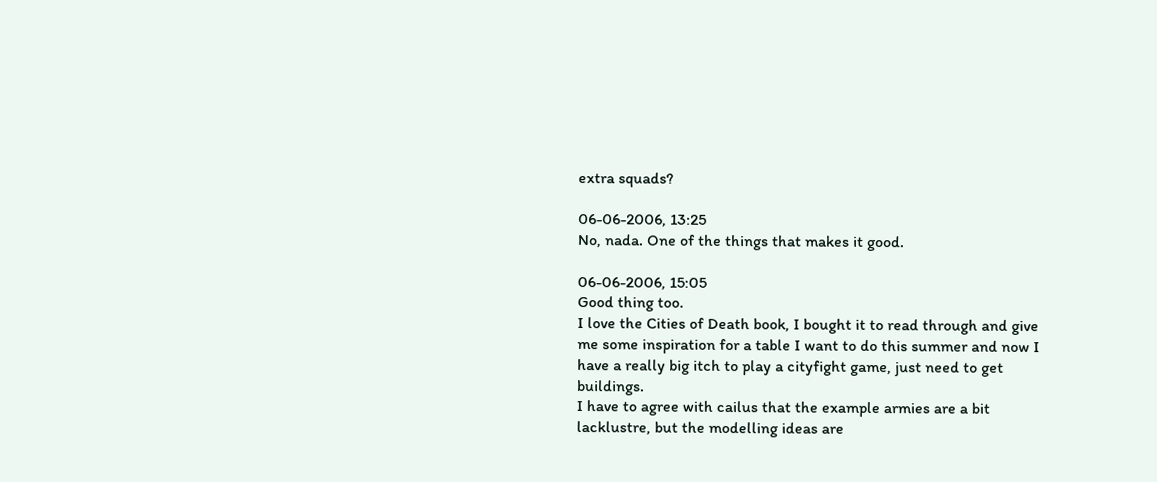extra squads?

06-06-2006, 13:25
No, nada. One of the things that makes it good.

06-06-2006, 15:05
Good thing too.
I love the Cities of Death book, I bought it to read through and give me some inspiration for a table I want to do this summer and now I have a really big itch to play a cityfight game, just need to get buildings.
I have to agree with cailus that the example armies are a bit lacklustre, but the modelling ideas are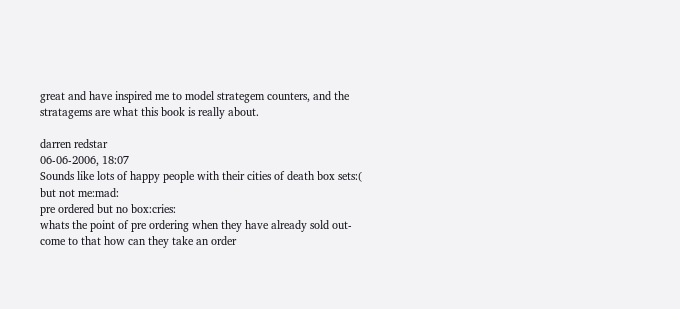great and have inspired me to model strategem counters, and the stratagems are what this book is really about.

darren redstar
06-06-2006, 18:07
Sounds like lots of happy people with their cities of death box sets:(
but not me:mad:
pre ordered but no box:cries:
whats the point of pre ordering when they have already sold out- come to that how can they take an order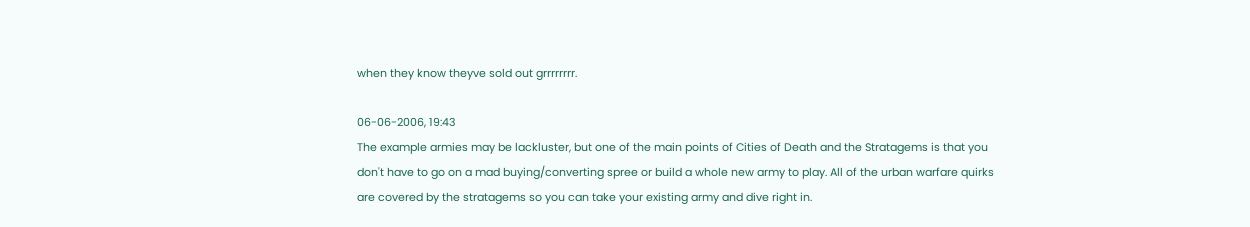when they know theyve sold out grrrrrrrr.

06-06-2006, 19:43
The example armies may be lackluster, but one of the main points of Cities of Death and the Stratagems is that you don't have to go on a mad buying/converting spree or build a whole new army to play. All of the urban warfare quirks are covered by the stratagems so you can take your existing army and dive right in.